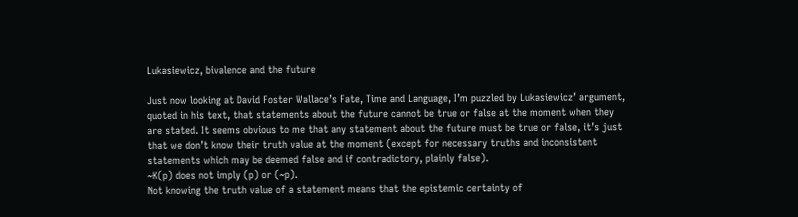Lukasiewicz, bivalence and the future

Just now looking at David Foster Wallace’s Fate, Time and Language, I’m puzzled by Lukasiewicz’ argument, quoted in his text, that statements about the future cannot be true or false at the moment when they are stated. It seems obvious to me that any statement about the future must be true or false, it’s just that we don’t know their truth value at the moment (except for necessary truths and inconsistent statements which may be deemed false and if contradictory, plainly false).
~K(p) does not imply (p) or (~p).
Not knowing the truth value of a statement means that the epistemic certainty of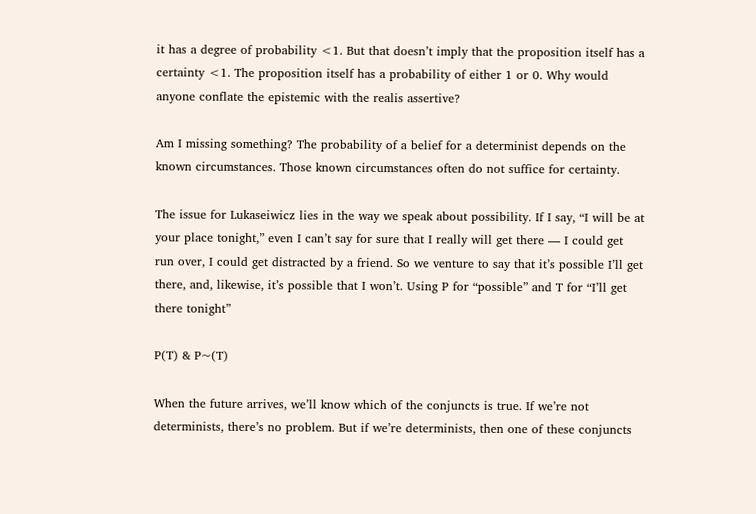it has a degree of probability <1. But that doesn’t imply that the proposition itself has a certainty <1. The proposition itself has a probability of either 1 or 0. Why would anyone conflate the epistemic with the realis assertive?

Am I missing something? The probability of a belief for a determinist depends on the known circumstances. Those known circumstances often do not suffice for certainty.

The issue for Lukaseiwicz lies in the way we speak about possibility. If I say, “I will be at your place tonight,” even I can’t say for sure that I really will get there — I could get run over, I could get distracted by a friend. So we venture to say that it’s possible I’ll get there, and, likewise, it’s possible that I won’t. Using P for “possible” and T for “I’ll get there tonight”

P(T) & P~(T)

When the future arrives, we’ll know which of the conjuncts is true. If we’re not determinists, there’s no problem. But if we’re determinists, then one of these conjuncts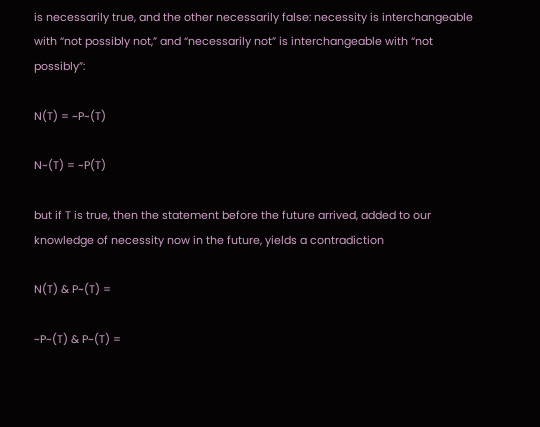is necessarily true, and the other necessarily false: necessity is interchangeable with “not possibly not,” and “necessarily not” is interchangeable with “not possibly”:

N(T) = ~P~(T)

N~(T) = ~P(T)

but if T is true, then the statement before the future arrived, added to our knowledge of necessity now in the future, yields a contradiction

N(T) & P~(T) =

~P~(T) & P~(T) =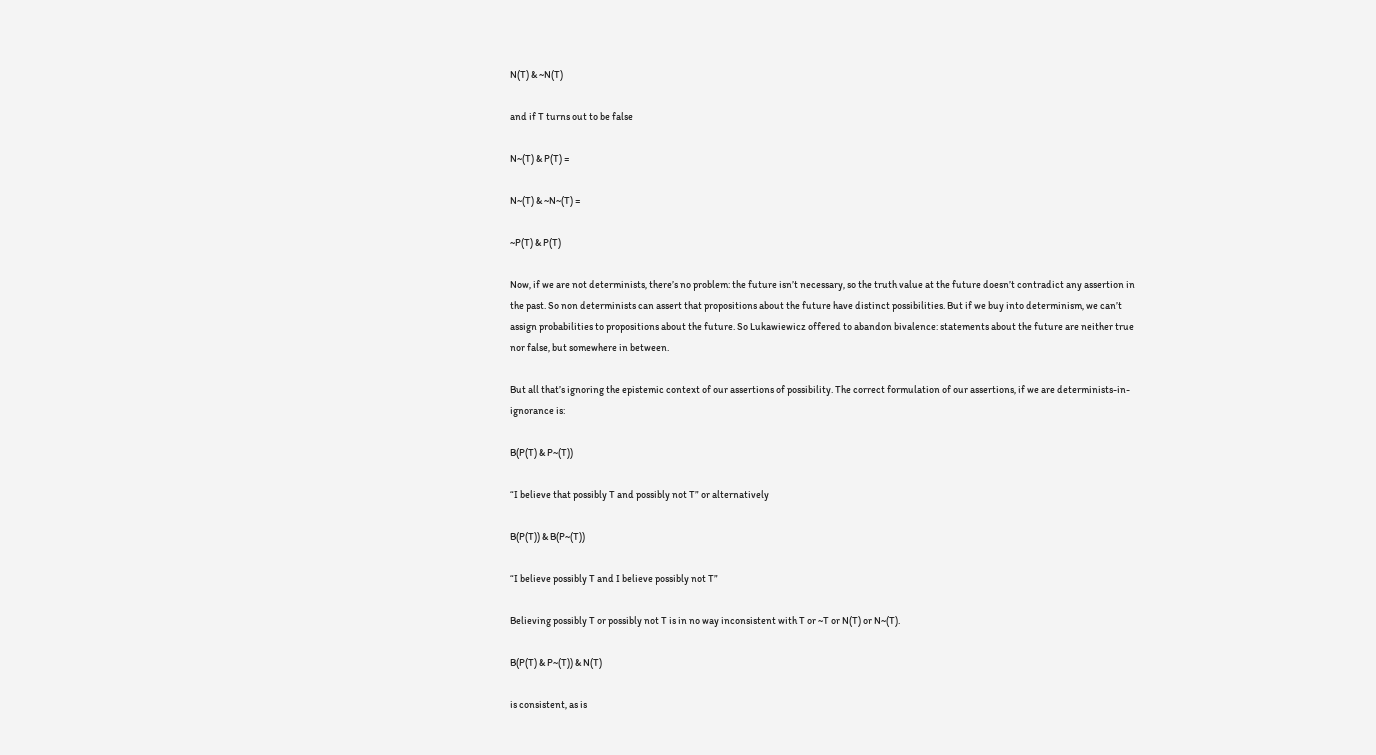N(T) & ~N(T)

and if T turns out to be false

N~(T) & P(T) =

N~(T) & ~N~(T) =

~P(T) & P(T)

Now, if we are not determinists, there’s no problem: the future isn’t necessary, so the truth value at the future doesn’t contradict any assertion in the past. So non determinists can assert that propositions about the future have distinct possibilities. But if we buy into determinism, we can’t assign probabilities to propositions about the future. So Lukawiewicz offered to abandon bivalence: statements about the future are neither true nor false, but somewhere in between.

But all that’s ignoring the epistemic context of our assertions of possibility. The correct formulation of our assertions, if we are determinists-in-ignorance is:

B(P(T) & P~(T))

“I believe that possibly T and possibly not T” or alternatively

B(P(T)) & B(P~(T))

“I believe possibly T and I believe possibly not T”

Believing possibly T or possibly not T is in no way inconsistent with T or ~T or N(T) or N~(T).

B(P(T) & P~(T)) & N(T)

is consistent, as is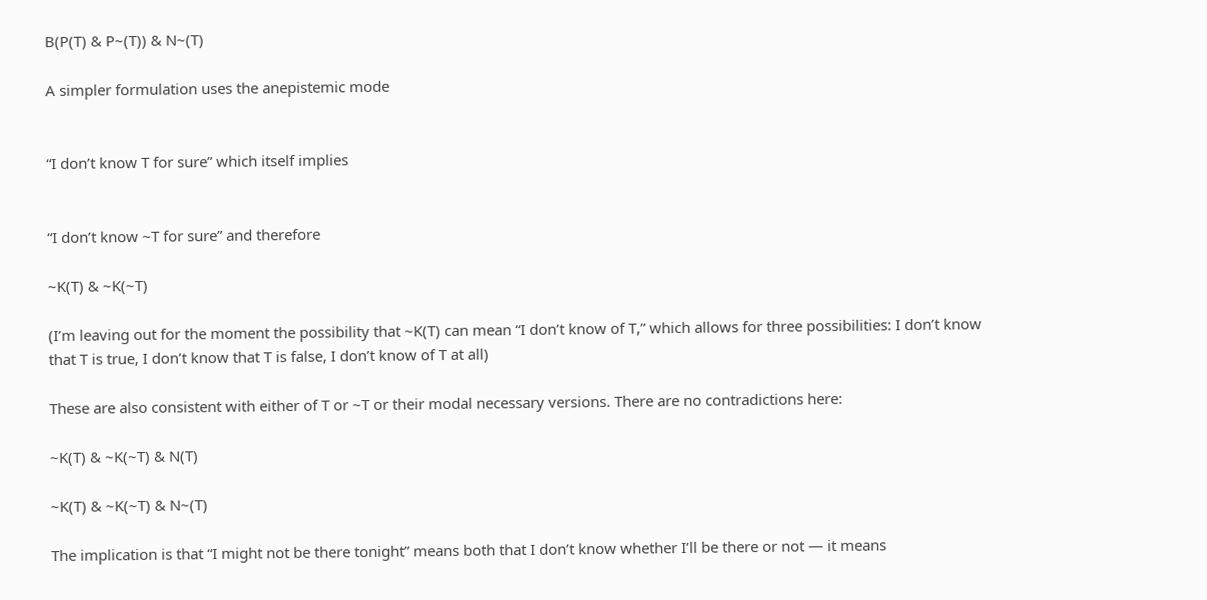B(P(T) & P~(T)) & N~(T)

A simpler formulation uses the anepistemic mode


“I don’t know T for sure” which itself implies


“I don’t know ~T for sure” and therefore

~K(T) & ~K(~T)

(I’m leaving out for the moment the possibility that ~K(T) can mean “I don’t know of T,” which allows for three possibilities: I don’t know that T is true, I don’t know that T is false, I don’t know of T at all)

These are also consistent with either of T or ~T or their modal necessary versions. There are no contradictions here:

~K(T) & ~K(~T) & N(T)

~K(T) & ~K(~T) & N~(T)

The implication is that “I might not be there tonight” means both that I don’t know whether I’ll be there or not — it means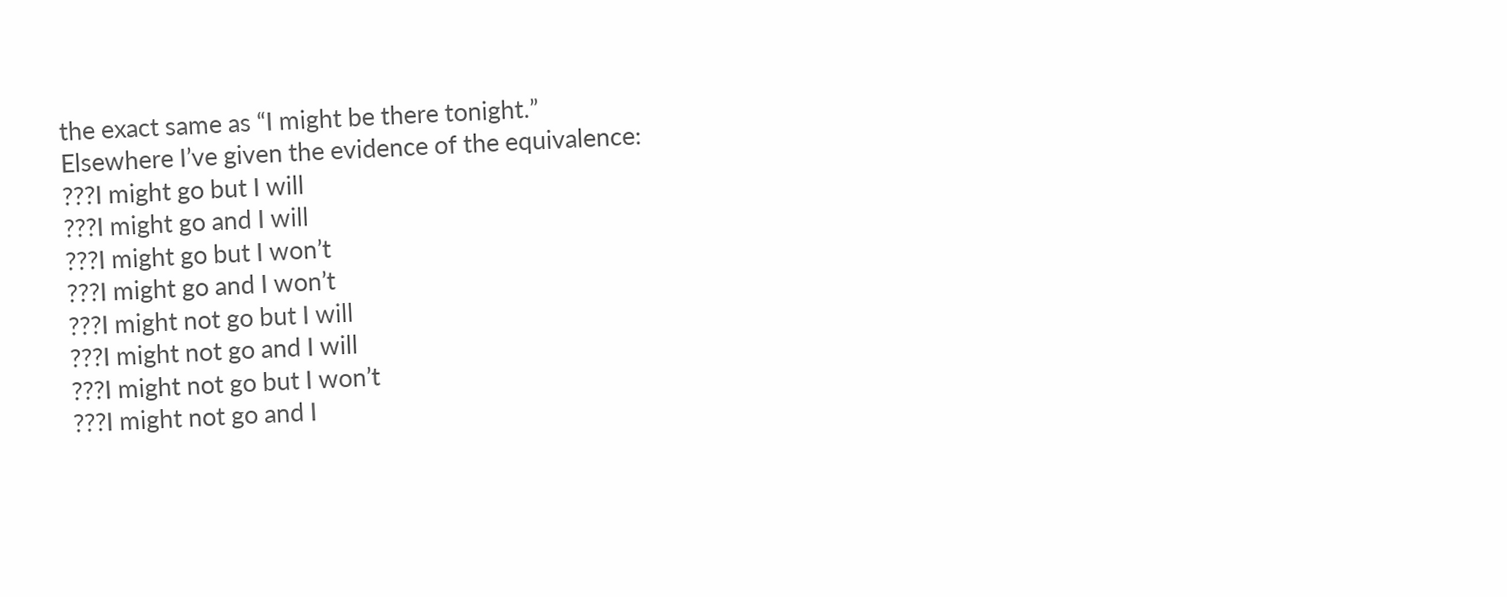the exact same as “I might be there tonight.”
Elsewhere I’ve given the evidence of the equivalence:
???I might go but I will
???I might go and I will
???I might go but I won’t
???I might go and I won’t
???I might not go but I will
???I might not go and I will
???I might not go but I won’t
???I might not go and I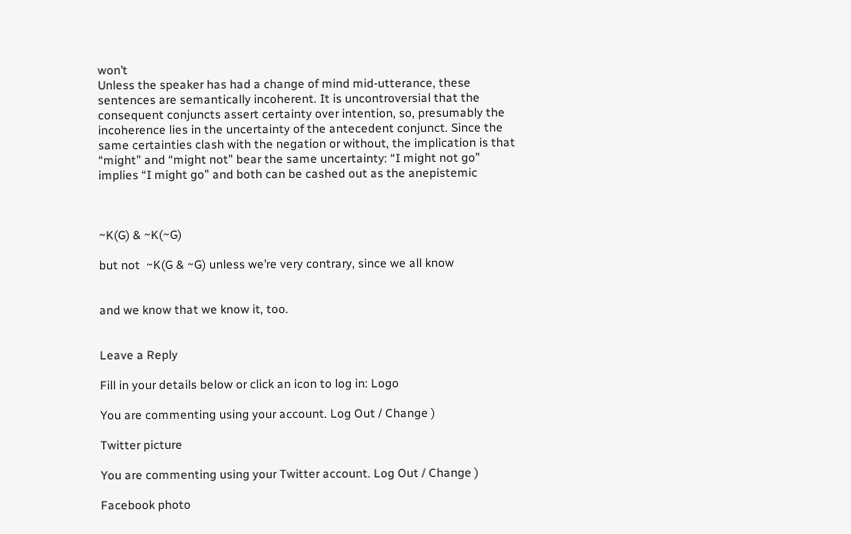won’t
Unless the speaker has had a change of mind mid-utterance, these sentences are semantically incoherent. It is uncontroversial that the consequent conjuncts assert certainty over intention, so, presumably the incoherence lies in the uncertainty of the antecedent conjunct. Since the same certainties clash with the negation or without, the implication is that “might” and “might not” bear the same uncertainty: “I might not go” implies “I might go” and both can be cashed out as the anepistemic



~K(G) & ~K(~G)

but not  ~K(G & ~G) unless we’re very contrary, since we all know


and we know that we know it, too.


Leave a Reply

Fill in your details below or click an icon to log in: Logo

You are commenting using your account. Log Out / Change )

Twitter picture

You are commenting using your Twitter account. Log Out / Change )

Facebook photo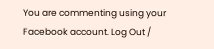You are commenting using your Facebook account. Log Out /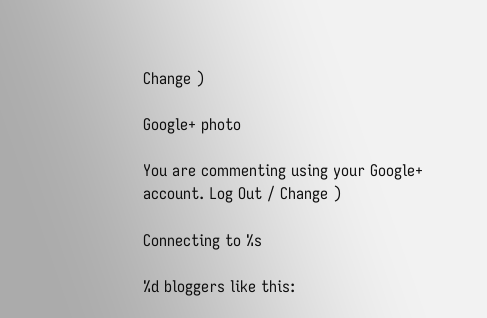Change )

Google+ photo

You are commenting using your Google+ account. Log Out / Change )

Connecting to %s

%d bloggers like this: